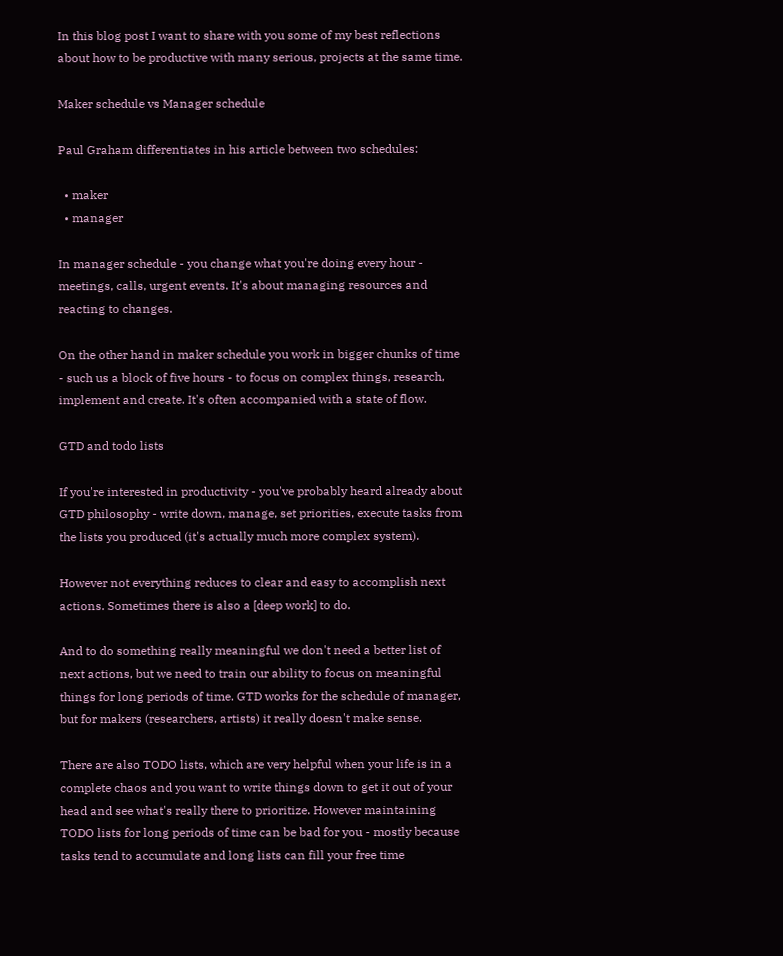In this blog post I want to share with you some of my best reflections about how to be productive with many serious, projects at the same time.

Maker schedule vs Manager schedule

Paul Graham differentiates in his article between two schedules:

  • maker
  • manager

In manager schedule - you change what you're doing every hour - meetings, calls, urgent events. It's about managing resources and reacting to changes.

On the other hand in maker schedule you work in bigger chunks of time - such us a block of five hours - to focus on complex things, research, implement and create. It's often accompanied with a state of flow.

GTD and todo lists

If you're interested in productivity - you've probably heard already about GTD philosophy - write down, manage, set priorities, execute tasks from the lists you produced (it's actually much more complex system).

However not everything reduces to clear and easy to accomplish next actions. Sometimes there is also a [deep work] to do.

And to do something really meaningful we don't need a better list of next actions, but we need to train our ability to focus on meaningful things for long periods of time. GTD works for the schedule of manager, but for makers (researchers, artists) it really doesn't make sense.

There are also TODO lists, which are very helpful when your life is in a complete chaos and you want to write things down to get it out of your head and see what's really there to prioritize. However maintaining TODO lists for long periods of time can be bad for you - mostly because tasks tend to accumulate and long lists can fill your free time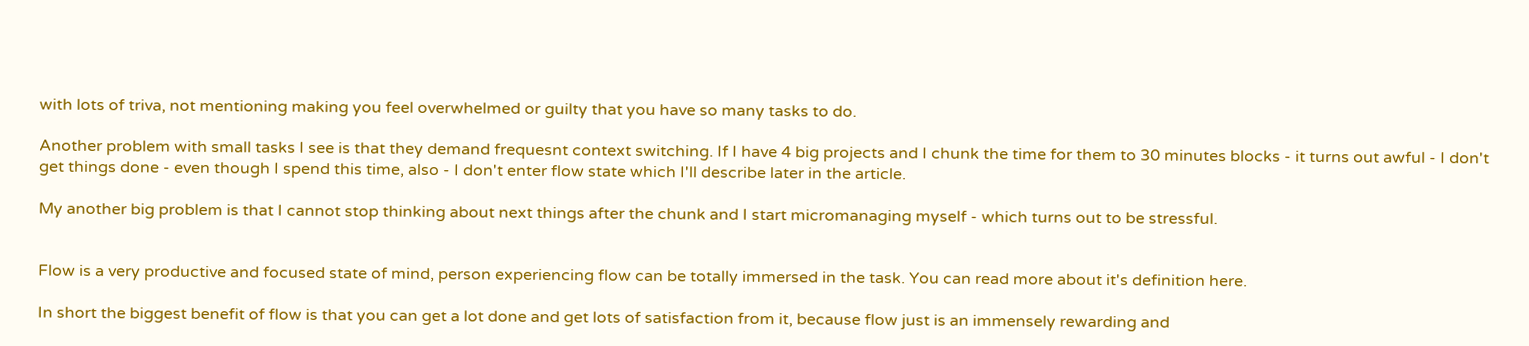with lots of triva, not mentioning making you feel overwhelmed or guilty that you have so many tasks to do.

Another problem with small tasks I see is that they demand frequesnt context switching. If I have 4 big projects and I chunk the time for them to 30 minutes blocks - it turns out awful - I don't get things done - even though I spend this time, also - I don't enter flow state which I'll describe later in the article.

My another big problem is that I cannot stop thinking about next things after the chunk and I start micromanaging myself - which turns out to be stressful.


Flow is a very productive and focused state of mind, person experiencing flow can be totally immersed in the task. You can read more about it's definition here.

In short the biggest benefit of flow is that you can get a lot done and get lots of satisfaction from it, because flow just is an immensely rewarding and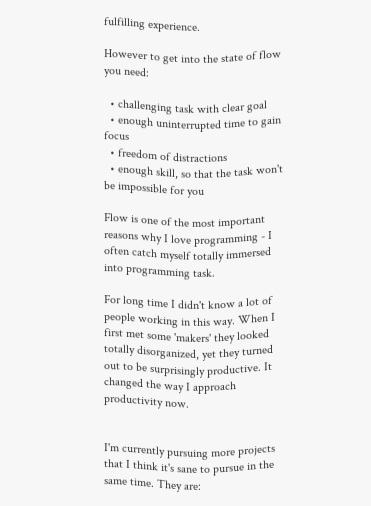fulfilling experience.

However to get into the state of flow you need:

  • challenging task with clear goal
  • enough uninterrupted time to gain focus
  • freedom of distractions
  • enough skill, so that the task won't be impossible for you

Flow is one of the most important reasons why I love programming - I often catch myself totally immersed into programming task.

For long time I didn't know a lot of people working in this way. When I first met some 'makers' they looked totally disorganized, yet they turned out to be surprisingly productive. It changed the way I approach productivity now.


I'm currently pursuing more projects that I think it's sane to pursue in the same time. They are: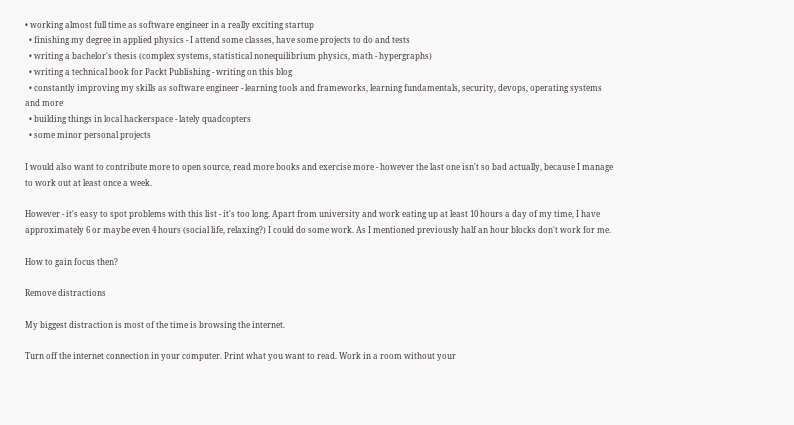• working almost full time as software engineer in a really exciting startup
  • finishing my degree in applied physics - I attend some classes, have some projects to do and tests
  • writing a bachelor's thesis (complex systems, statistical nonequilibrium physics, math - hypergraphs)
  • writing a technical book for Packt Publishing - writing on this blog
  • constantly improving my skills as software engineer - learning tools and frameworks, learning fundamentals, security, devops, operating systems and more
  • building things in local hackerspace - lately quadcopters
  • some minor personal projects

I would also want to contribute more to open source, read more books and exercise more - however the last one isn't so bad actually, because I manage to work out at least once a week.

However - it's easy to spot problems with this list - it's too long. Apart from university and work eating up at least 10 hours a day of my time, I have approximately 6 or maybe even 4 hours (social life, relaxing?) I could do some work. As I mentioned previously half an hour blocks don't work for me.

How to gain focus then?

Remove distractions

My biggest distraction is most of the time is browsing the internet.

Turn off the internet connection in your computer. Print what you want to read. Work in a room without your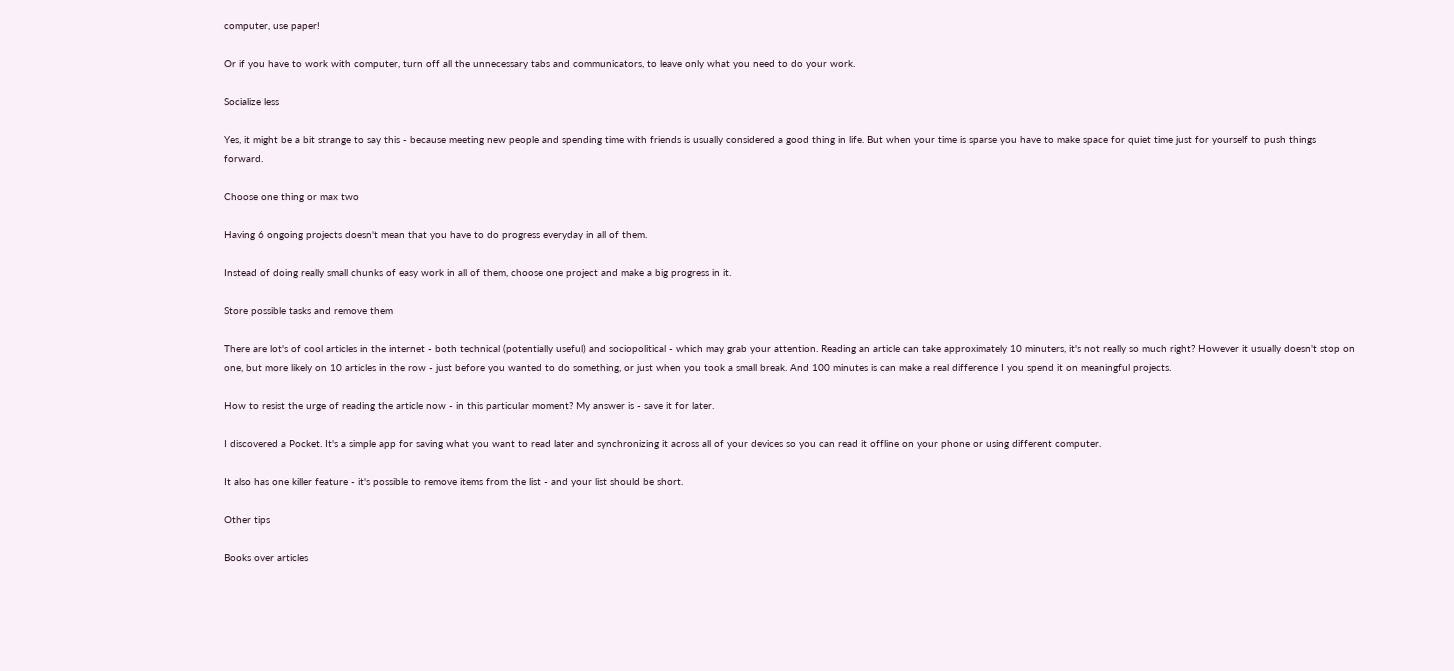computer, use paper!

Or if you have to work with computer, turn off all the unnecessary tabs and communicators, to leave only what you need to do your work.

Socialize less

Yes, it might be a bit strange to say this - because meeting new people and spending time with friends is usually considered a good thing in life. But when your time is sparse you have to make space for quiet time just for yourself to push things forward.

Choose one thing or max two

Having 6 ongoing projects doesn't mean that you have to do progress everyday in all of them.

Instead of doing really small chunks of easy work in all of them, choose one project and make a big progress in it.

Store possible tasks and remove them

There are lot's of cool articles in the internet - both technical (potentially useful) and sociopolitical - which may grab your attention. Reading an article can take approximately 10 minuters, it's not really so much right? However it usually doesn't stop on one, but more likely on 10 articles in the row - just before you wanted to do something, or just when you took a small break. And 100 minutes is can make a real difference I you spend it on meaningful projects.

How to resist the urge of reading the article now - in this particular moment? My answer is - save it for later.

I discovered a Pocket. It's a simple app for saving what you want to read later and synchronizing it across all of your devices so you can read it offline on your phone or using different computer.

It also has one killer feature - it's possible to remove items from the list - and your list should be short.

Other tips

Books over articles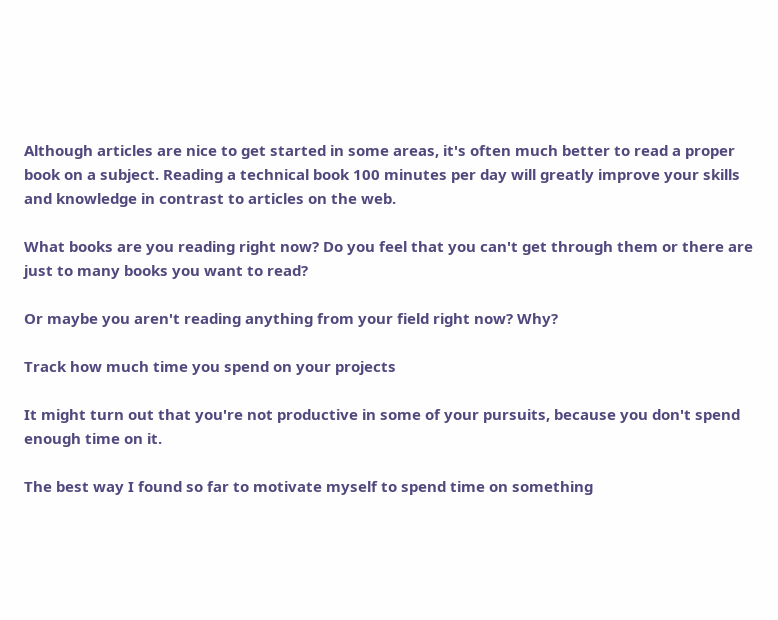Although articles are nice to get started in some areas, it's often much better to read a proper book on a subject. Reading a technical book 100 minutes per day will greatly improve your skills and knowledge in contrast to articles on the web.

What books are you reading right now? Do you feel that you can't get through them or there are just to many books you want to read?

Or maybe you aren't reading anything from your field right now? Why?

Track how much time you spend on your projects

It might turn out that you're not productive in some of your pursuits, because you don't spend enough time on it.

The best way I found so far to motivate myself to spend time on something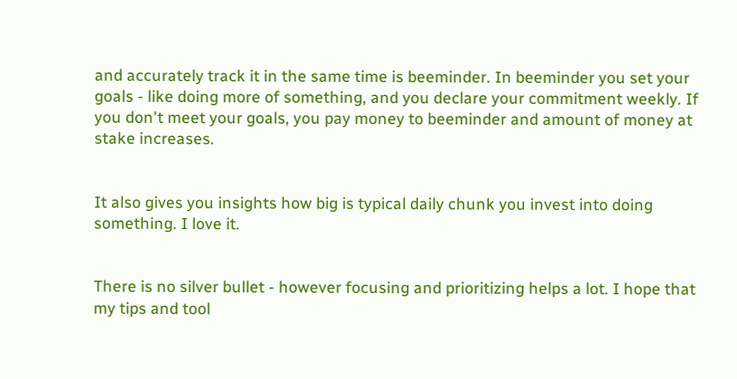and accurately track it in the same time is beeminder. In beeminder you set your goals - like doing more of something, and you declare your commitment weekly. If you don't meet your goals, you pay money to beeminder and amount of money at stake increases.


It also gives you insights how big is typical daily chunk you invest into doing something. I love it.


There is no silver bullet - however focusing and prioritizing helps a lot. I hope that my tips and tool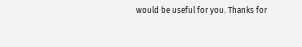would be useful for you. Thanks for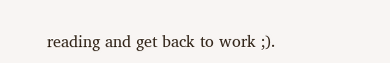reading and get back to work ;).